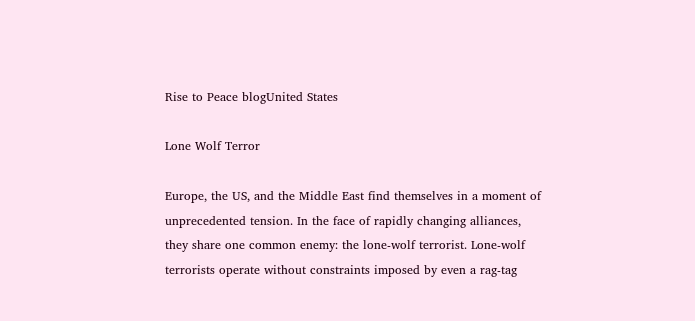Rise to Peace blogUnited States

Lone Wolf Terror

Europe, the US, and the Middle East find themselves in a moment of unprecedented tension. In the face of rapidly changing alliances, they share one common enemy: the lone-wolf terrorist. Lone-wolf terrorists operate without constraints imposed by even a rag-tag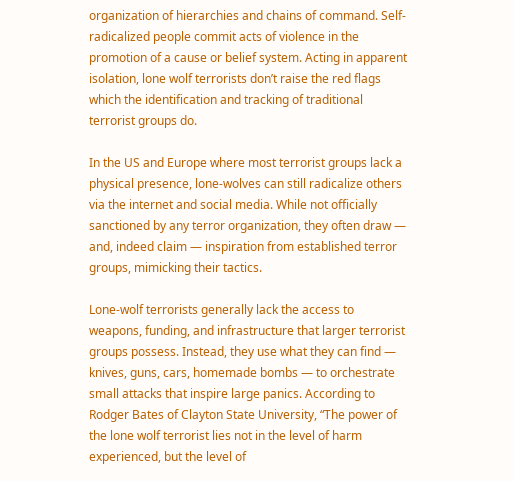organization of hierarchies and chains of command. Self-radicalized people commit acts of violence in the promotion of a cause or belief system. Acting in apparent isolation, lone wolf terrorists don’t raise the red flags which the identification and tracking of traditional terrorist groups do.

In the US and Europe where most terrorist groups lack a physical presence, lone-wolves can still radicalize others via the internet and social media. While not officially sanctioned by any terror organization, they often draw — and, indeed claim — inspiration from established terror groups, mimicking their tactics.

Lone-wolf terrorists generally lack the access to weapons, funding, and infrastructure that larger terrorist groups possess. Instead, they use what they can find — knives, guns, cars, homemade bombs — to orchestrate small attacks that inspire large panics. According to Rodger Bates of Clayton State University, “The power of the lone wolf terrorist lies not in the level of harm experienced, but the level of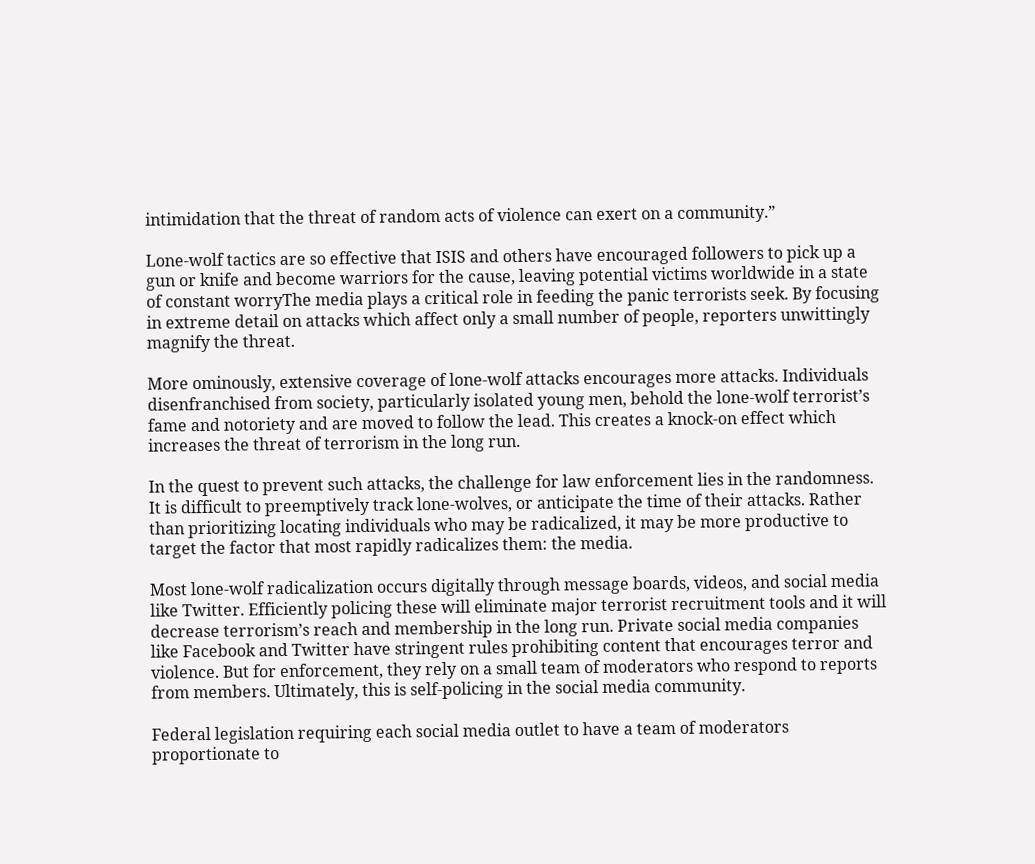intimidation that the threat of random acts of violence can exert on a community.”

Lone-wolf tactics are so effective that ISIS and others have encouraged followers to pick up a gun or knife and become warriors for the cause, leaving potential victims worldwide in a state of constant worryThe media plays a critical role in feeding the panic terrorists seek. By focusing in extreme detail on attacks which affect only a small number of people, reporters unwittingly magnify the threat.

More ominously, extensive coverage of lone-wolf attacks encourages more attacks. Individuals disenfranchised from society, particularly isolated young men, behold the lone-wolf terrorist’s fame and notoriety and are moved to follow the lead. This creates a knock-on effect which increases the threat of terrorism in the long run.

In the quest to prevent such attacks, the challenge for law enforcement lies in the randomness. It is difficult to preemptively track lone-wolves, or anticipate the time of their attacks. Rather than prioritizing locating individuals who may be radicalized, it may be more productive to target the factor that most rapidly radicalizes them: the media.

Most lone-wolf radicalization occurs digitally through message boards, videos, and social media like Twitter. Efficiently policing these will eliminate major terrorist recruitment tools and it will decrease terrorism’s reach and membership in the long run. Private social media companies like Facebook and Twitter have stringent rules prohibiting content that encourages terror and violence. But for enforcement, they rely on a small team of moderators who respond to reports from members. Ultimately, this is self-policing in the social media community.

Federal legislation requiring each social media outlet to have a team of moderators proportionate to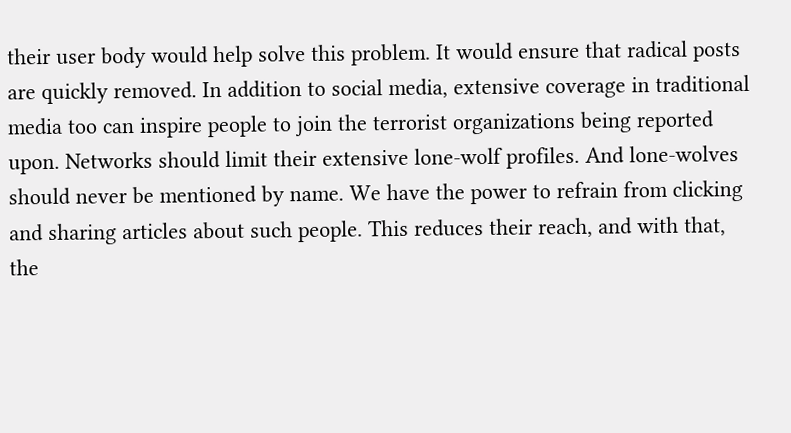their user body would help solve this problem. It would ensure that radical posts are quickly removed. In addition to social media, extensive coverage in traditional media too can inspire people to join the terrorist organizations being reported upon. Networks should limit their extensive lone-wolf profiles. And lone-wolves should never be mentioned by name. We have the power to refrain from clicking and sharing articles about such people. This reduces their reach, and with that, the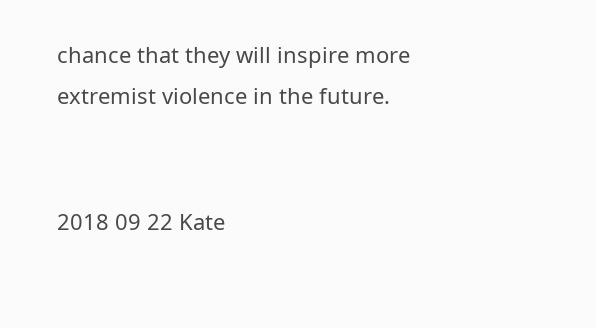chance that they will inspire more extremist violence in the future.


2018 09 22 Kate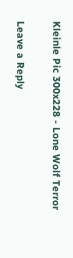Kleinle Pic 300x228 - Lone Wolf Terror

Leave a Reply